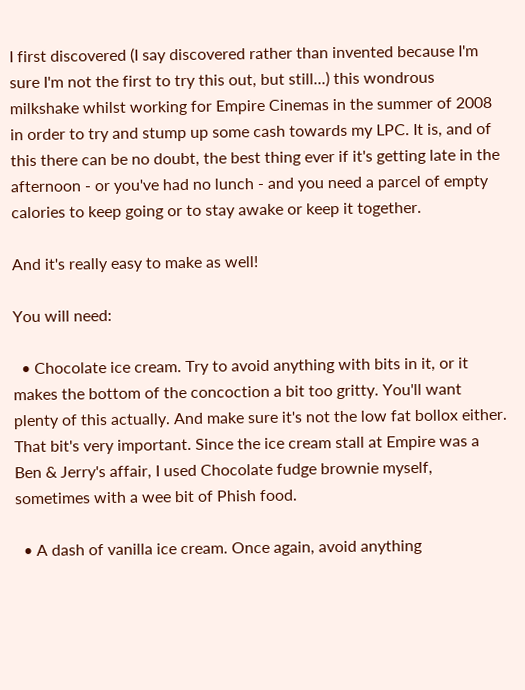I first discovered (I say discovered rather than invented because I'm sure I'm not the first to try this out, but still...) this wondrous milkshake whilst working for Empire Cinemas in the summer of 2008 in order to try and stump up some cash towards my LPC. It is, and of this there can be no doubt, the best thing ever if it's getting late in the afternoon - or you've had no lunch - and you need a parcel of empty calories to keep going or to stay awake or keep it together.

And it's really easy to make as well!

You will need:

  • Chocolate ice cream. Try to avoid anything with bits in it, or it makes the bottom of the concoction a bit too gritty. You'll want plenty of this actually. And make sure it's not the low fat bollox either. That bit's very important. Since the ice cream stall at Empire was a Ben & Jerry's affair, I used Chocolate fudge brownie myself, sometimes with a wee bit of Phish food.

  • A dash of vanilla ice cream. Once again, avoid anything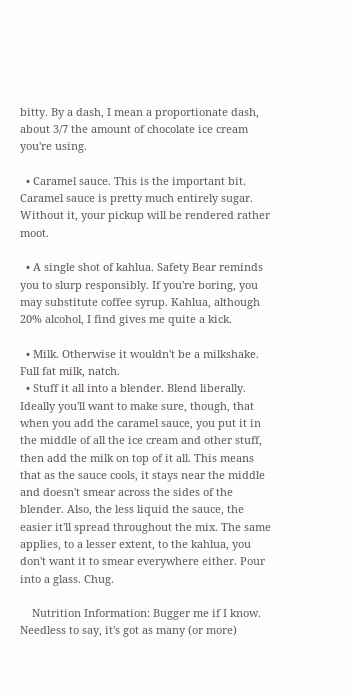bitty. By a dash, I mean a proportionate dash, about 3/7 the amount of chocolate ice cream you're using.

  • Caramel sauce. This is the important bit. Caramel sauce is pretty much entirely sugar. Without it, your pickup will be rendered rather moot.

  • A single shot of kahlua. Safety Bear reminds you to slurp responsibly. If you're boring, you may substitute coffee syrup. Kahlua, although 20% alcohol, I find gives me quite a kick.

  • Milk. Otherwise it wouldn't be a milkshake. Full fat milk, natch.
  • Stuff it all into a blender. Blend liberally. Ideally you'll want to make sure, though, that when you add the caramel sauce, you put it in the middle of all the ice cream and other stuff, then add the milk on top of it all. This means that as the sauce cools, it stays near the middle and doesn't smear across the sides of the blender. Also, the less liquid the sauce, the easier it'll spread throughout the mix. The same applies, to a lesser extent, to the kahlua, you don't want it to smear everywhere either. Pour into a glass. Chug.

    Nutrition Information: Bugger me if I know. Needless to say, it's got as many (or more)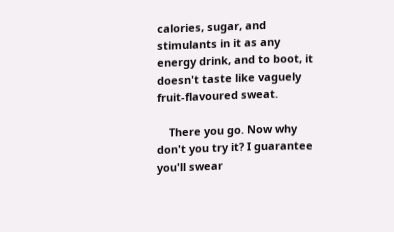calories, sugar, and stimulants in it as any energy drink, and to boot, it doesn't taste like vaguely fruit-flavoured sweat.

    There you go. Now why don't you try it? I guarantee you'll swear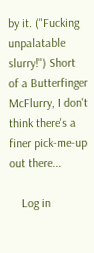by it. ("Fucking unpalatable slurry!") Short of a Butterfinger McFlurry, I don't think there's a finer pick-me-up out there...

    Log in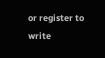or register to write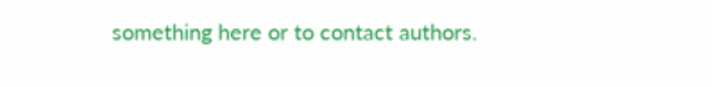something here or to contact authors.